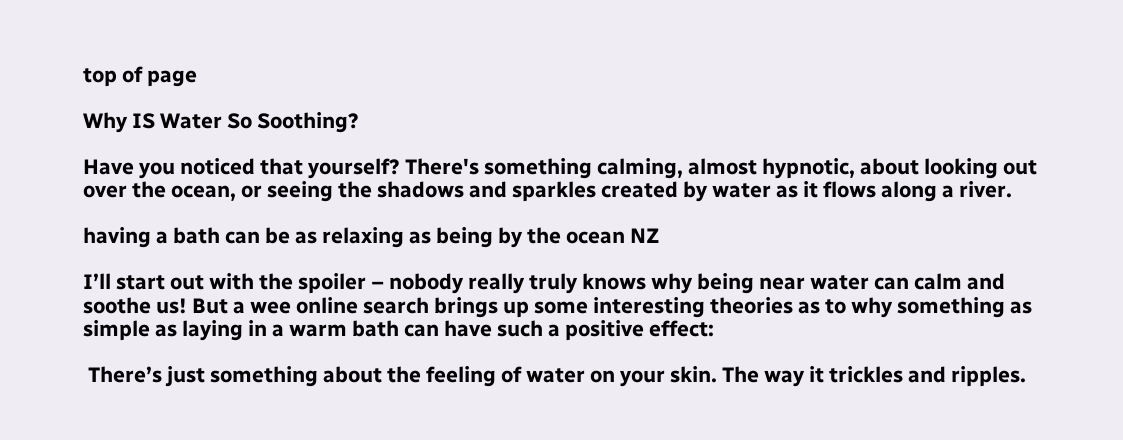top of page

Why IS Water So Soothing?

Have you noticed that yourself? There's something calming, almost hypnotic, about looking out over the ocean, or seeing the shadows and sparkles created by water as it flows along a river.

having a bath can be as relaxing as being by the ocean NZ

I’ll start out with the spoiler – nobody really truly knows why being near water can calm and soothe us! But a wee online search brings up some interesting theories as to why something as simple as laying in a warm bath can have such a positive effect:

 There’s just something about the feeling of water on your skin. The way it trickles and ripples.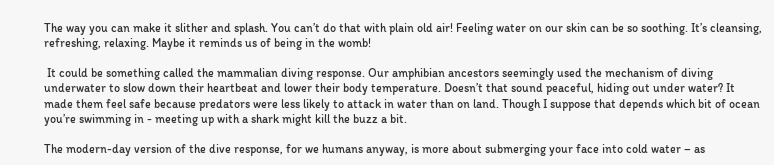The way you can make it slither and splash. You can’t do that with plain old air! Feeling water on our skin can be so soothing. It’s cleansing, refreshing, relaxing. Maybe it reminds us of being in the womb!

 It could be something called the mammalian diving response. Our amphibian ancestors seemingly used the mechanism of diving underwater to slow down their heartbeat and lower their body temperature. Doesn’t that sound peaceful, hiding out under water? It made them feel safe because predators were less likely to attack in water than on land. Though I suppose that depends which bit of ocean you’re swimming in - meeting up with a shark might kill the buzz a bit.

The modern-day version of the dive response, for we humans anyway, is more about submerging your face into cold water – as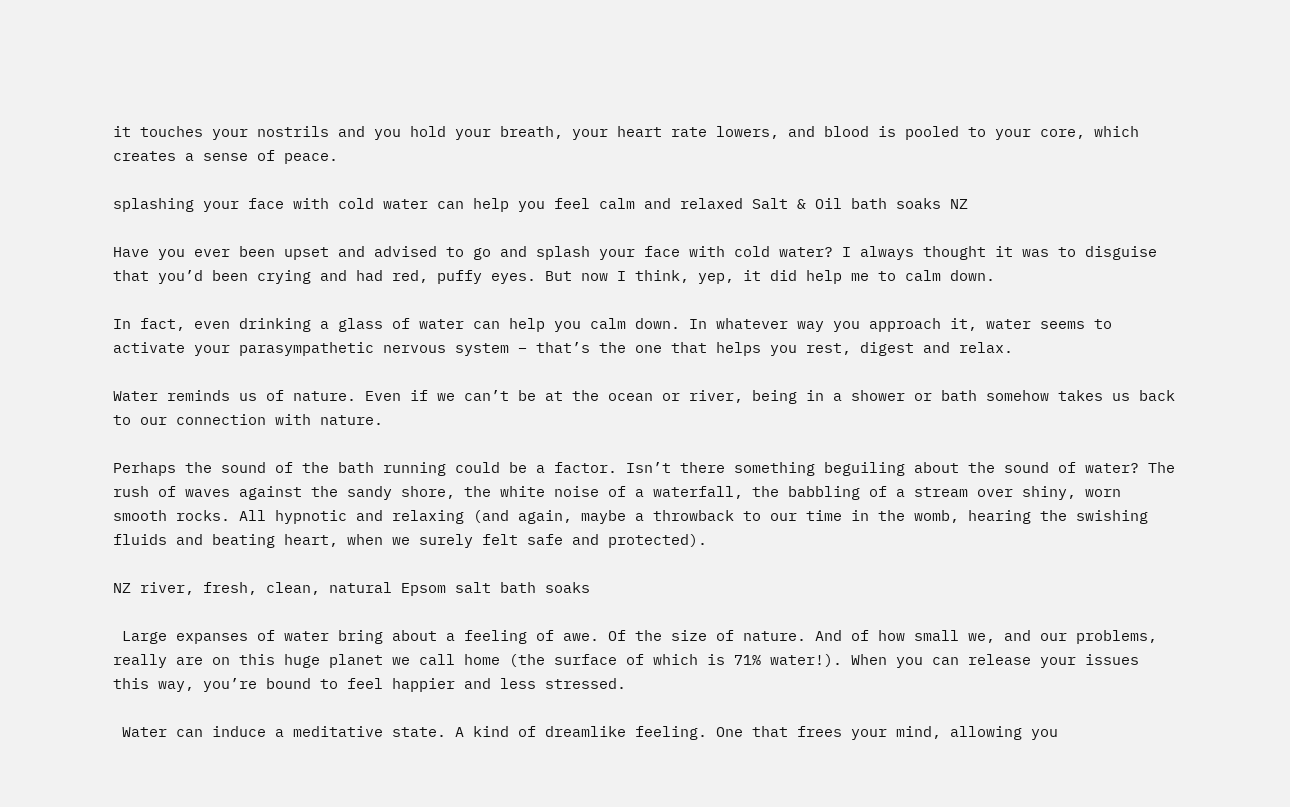it touches your nostrils and you hold your breath, your heart rate lowers, and blood is pooled to your core, which creates a sense of peace.

splashing your face with cold water can help you feel calm and relaxed Salt & Oil bath soaks NZ

Have you ever been upset and advised to go and splash your face with cold water? I always thought it was to disguise that you’d been crying and had red, puffy eyes. But now I think, yep, it did help me to calm down.

In fact, even drinking a glass of water can help you calm down. In whatever way you approach it, water seems to activate your parasympathetic nervous system – that’s the one that helps you rest, digest and relax.

Water reminds us of nature. Even if we can’t be at the ocean or river, being in a shower or bath somehow takes us back to our connection with nature.

Perhaps the sound of the bath running could be a factor. Isn’t there something beguiling about the sound of water? The rush of waves against the sandy shore, the white noise of a waterfall, the babbling of a stream over shiny, worn smooth rocks. All hypnotic and relaxing (and again, maybe a throwback to our time in the womb, hearing the swishing fluids and beating heart, when we surely felt safe and protected).

NZ river, fresh, clean, natural Epsom salt bath soaks

 Large expanses of water bring about a feeling of awe. Of the size of nature. And of how small we, and our problems, really are on this huge planet we call home (the surface of which is 71% water!). When you can release your issues this way, you’re bound to feel happier and less stressed.

 Water can induce a meditative state. A kind of dreamlike feeling. One that frees your mind, allowing you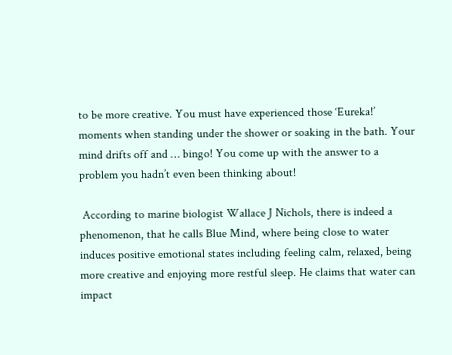to be more creative. You must have experienced those ‘Eureka!’ moments when standing under the shower or soaking in the bath. Your mind drifts off and … bingo! You come up with the answer to a problem you hadn’t even been thinking about!

 According to marine biologist Wallace J Nichols, there is indeed a phenomenon, that he calls Blue Mind, where being close to water induces positive emotional states including feeling calm, relaxed, being more creative and enjoying more restful sleep. He claims that water can impact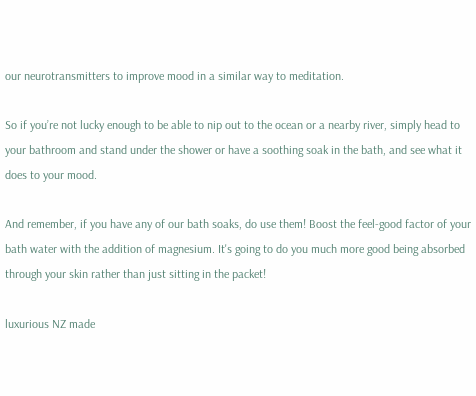our neurotransmitters to improve mood in a similar way to meditation.

So if you’re not lucky enough to be able to nip out to the ocean or a nearby river, simply head to your bathroom and stand under the shower or have a soothing soak in the bath, and see what it does to your mood.

And remember, if you have any of our bath soaks, do use them! Boost the feel-good factor of your bath water with the addition of magnesium. It's going to do you much more good being absorbed through your skin rather than just sitting in the packet!

luxurious NZ made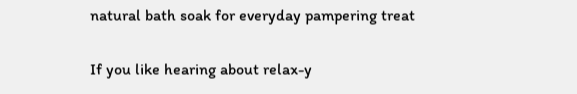natural bath soak for everyday pampering treat

If you like hearing about relax-y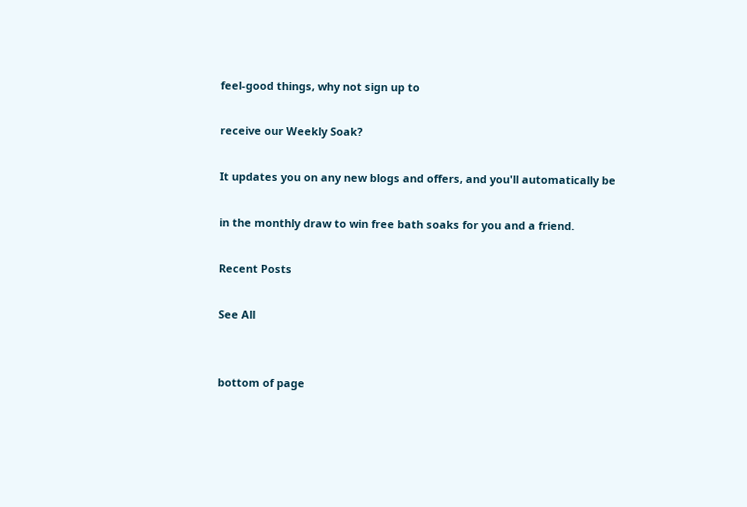feel-good things, why not sign up to

receive our Weekly Soak?

It updates you on any new blogs and offers, and you'll automatically be

in the monthly draw to win free bath soaks for you and a friend.

Recent Posts

See All


bottom of page